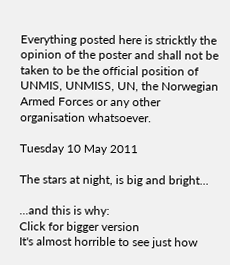Everything posted here is stricktly the opinion of the poster and shall not be taken to be the official position of UNMIS, UNMISS, UN, the Norwegian Armed Forces or any other organisation whatsoever.

Tuesday 10 May 2011

The stars at night, is big and bright...

...and this is why:
Click for bigger version
It's almost horrible to see just how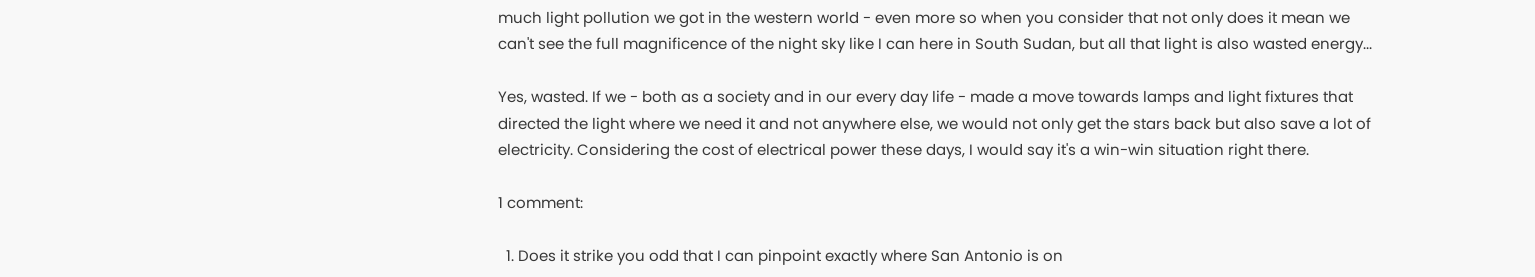much light pollution we got in the western world - even more so when you consider that not only does it mean we can't see the full magnificence of the night sky like I can here in South Sudan, but all that light is also wasted energy...

Yes, wasted. If we - both as a society and in our every day life - made a move towards lamps and light fixtures that directed the light where we need it and not anywhere else, we would not only get the stars back but also save a lot of electricity. Considering the cost of electrical power these days, I would say it's a win-win situation right there.

1 comment:

  1. Does it strike you odd that I can pinpoint exactly where San Antonio is on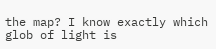the map? I know exactly which glob of light is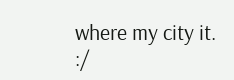where my city it. :/